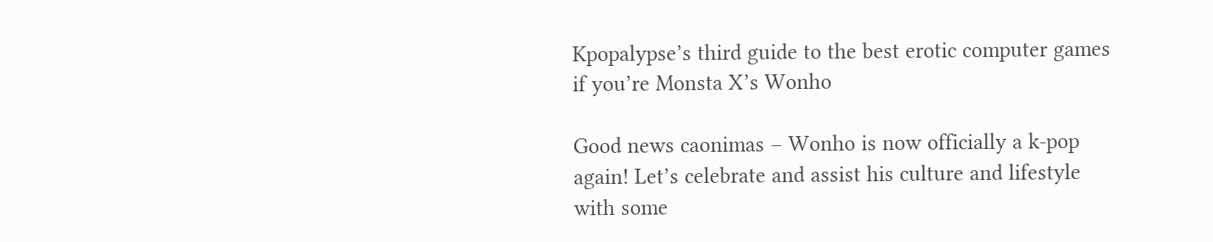Kpopalypse’s third guide to the best erotic computer games if you’re Monsta X’s Wonho

Good news caonimas – Wonho is now officially a k-pop again! Let’s celebrate and assist his culture and lifestyle with some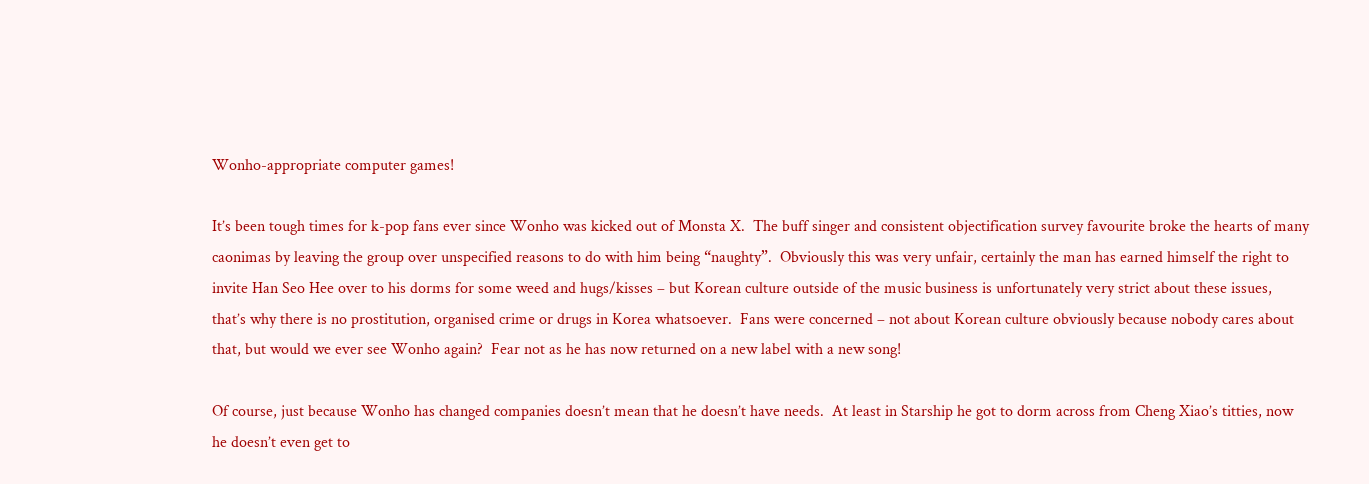Wonho-appropriate computer games!

It’s been tough times for k-pop fans ever since Wonho was kicked out of Monsta X.  The buff singer and consistent objectification survey favourite broke the hearts of many caonimas by leaving the group over unspecified reasons to do with him being “naughty”.  Obviously this was very unfair, certainly the man has earned himself the right to invite Han Seo Hee over to his dorms for some weed and hugs/kisses – but Korean culture outside of the music business is unfortunately very strict about these issues, that’s why there is no prostitution, organised crime or drugs in Korea whatsoever.  Fans were concerned – not about Korean culture obviously because nobody cares about that, but would we ever see Wonho again?  Fear not as he has now returned on a new label with a new song!

Of course, just because Wonho has changed companies doesn’t mean that he doesn’t have needs.  At least in Starship he got to dorm across from Cheng Xiao’s titties, now he doesn’t even get to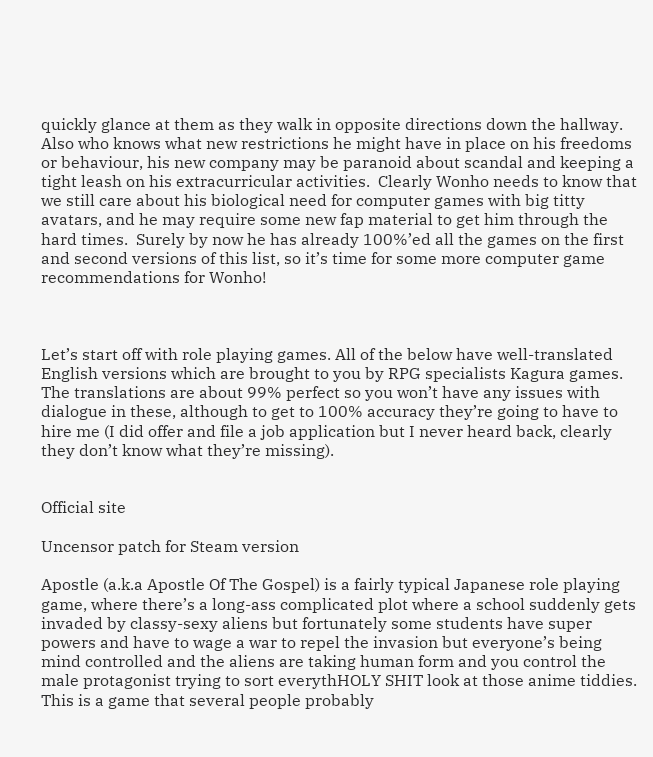quickly glance at them as they walk in opposite directions down the hallway.  Also who knows what new restrictions he might have in place on his freedoms or behaviour, his new company may be paranoid about scandal and keeping a tight leash on his extracurricular activities.  Clearly Wonho needs to know that we still care about his biological need for computer games with big titty avatars, and he may require some new fap material to get him through the hard times.  Surely by now he has already 100%’ed all the games on the first and second versions of this list, so it’s time for some more computer game recommendations for Wonho!



Let’s start off with role playing games. All of the below have well-translated English versions which are brought to you by RPG specialists Kagura games.  The translations are about 99% perfect so you won’t have any issues with dialogue in these, although to get to 100% accuracy they’re going to have to hire me (I did offer and file a job application but I never heard back, clearly they don’t know what they’re missing).


Official site

Uncensor patch for Steam version

Apostle (a.k.a Apostle Of The Gospel) is a fairly typical Japanese role playing game, where there’s a long-ass complicated plot where a school suddenly gets invaded by classy-sexy aliens but fortunately some students have super powers and have to wage a war to repel the invasion but everyone’s being mind controlled and the aliens are taking human form and you control the male protagonist trying to sort everythHOLY SHIT look at those anime tiddies.  This is a game that several people probably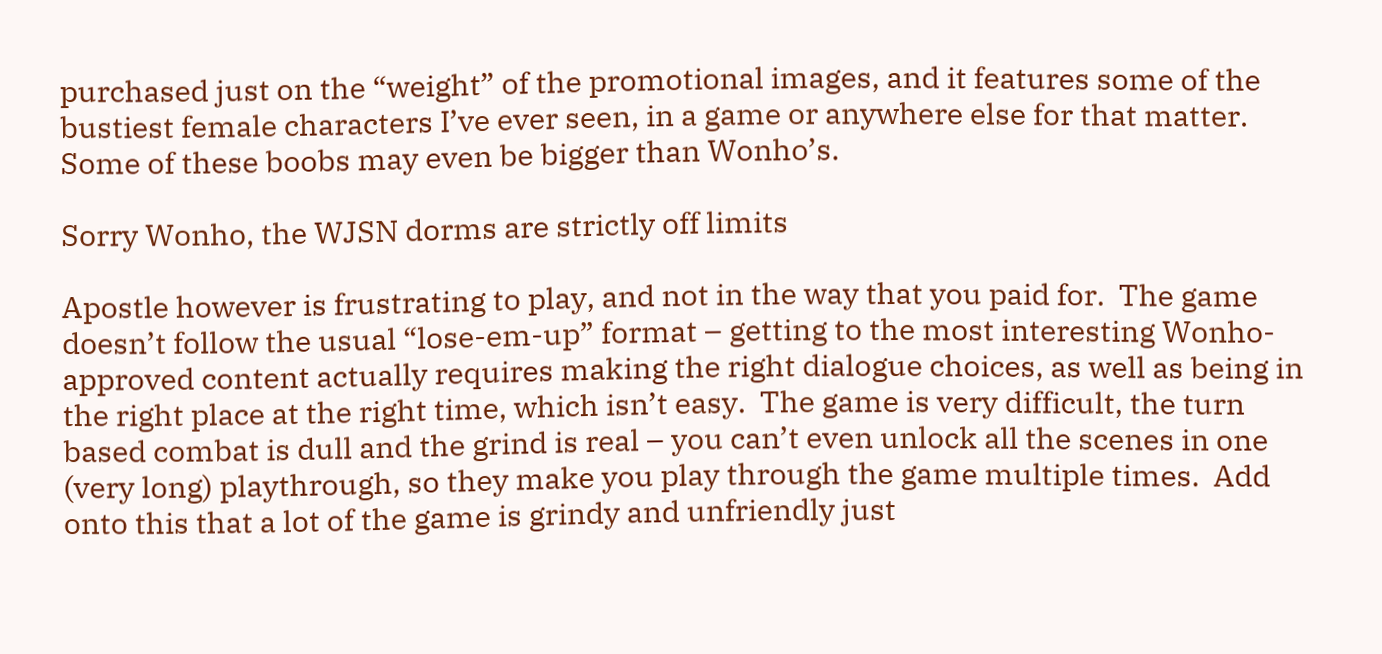purchased just on the “weight” of the promotional images, and it features some of the bustiest female characters I’ve ever seen, in a game or anywhere else for that matter.  Some of these boobs may even be bigger than Wonho’s.

Sorry Wonho, the WJSN dorms are strictly off limits

Apostle however is frustrating to play, and not in the way that you paid for.  The game doesn’t follow the usual “lose-em-up” format – getting to the most interesting Wonho-approved content actually requires making the right dialogue choices, as well as being in the right place at the right time, which isn’t easy.  The game is very difficult, the turn based combat is dull and the grind is real – you can’t even unlock all the scenes in one (very long) playthrough, so they make you play through the game multiple times.  Add onto this that a lot of the game is grindy and unfriendly just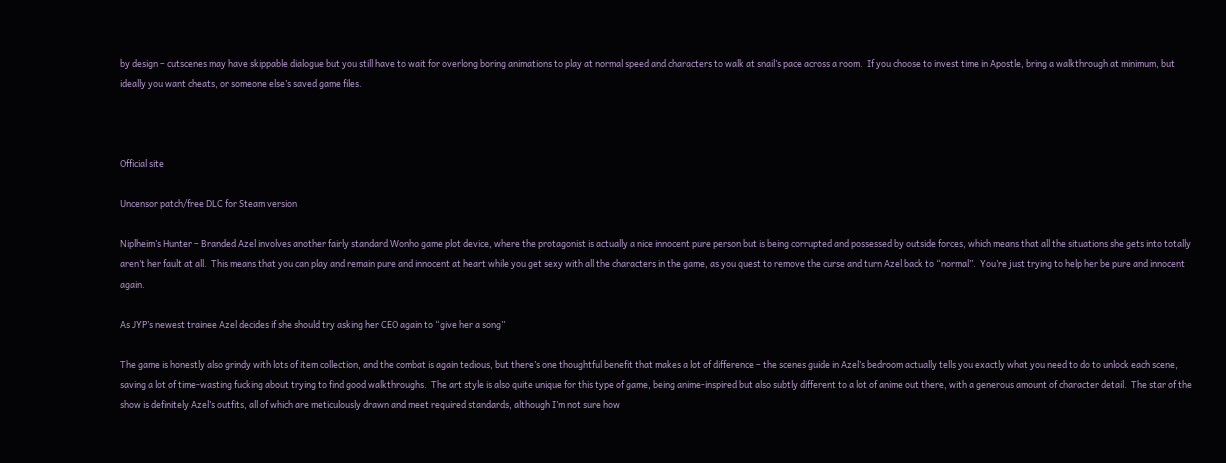by design – cutscenes may have skippable dialogue but you still have to wait for overlong boring animations to play at normal speed and characters to walk at snail’s pace across a room.  If you choose to invest time in Apostle, bring a walkthrough at minimum, but ideally you want cheats, or someone else’s saved game files.



Official site

Uncensor patch/free DLC for Steam version

Niplheim’s Hunter – Branded Azel involves another fairly standard Wonho game plot device, where the protagonist is actually a nice innocent pure person but is being corrupted and possessed by outside forces, which means that all the situations she gets into totally aren’t her fault at all.  This means that you can play and remain pure and innocent at heart while you get sexy with all the characters in the game, as you quest to remove the curse and turn Azel back to “normal”.  You’re just trying to help her be pure and innocent again.

As JYP’s newest trainee Azel decides if she should try asking her CEO again to “give her a song”

The game is honestly also grindy with lots of item collection, and the combat is again tedious, but there’s one thoughtful benefit that makes a lot of difference – the scenes guide in Azel’s bedroom actually tells you exactly what you need to do to unlock each scene, saving a lot of time-wasting fucking about trying to find good walkthroughs.  The art style is also quite unique for this type of game, being anime-inspired but also subtly different to a lot of anime out there, with a generous amount of character detail.  The star of the show is definitely Azel’s outfits, all of which are meticulously drawn and meet required standards, although I’m not sure how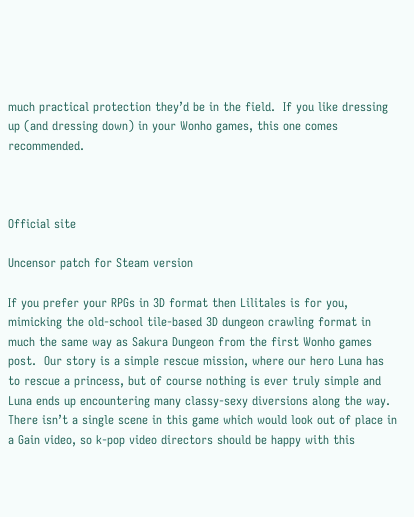much practical protection they’d be in the field.  If you like dressing up (and dressing down) in your Wonho games, this one comes recommended.



Official site

Uncensor patch for Steam version

If you prefer your RPGs in 3D format then Lilitales is for you, mimicking the old-school tile-based 3D dungeon crawling format in much the same way as Sakura Dungeon from the first Wonho games post.  Our story is a simple rescue mission, where our hero Luna has to rescue a princess, but of course nothing is ever truly simple and Luna ends up encountering many classy-sexy diversions along the way.  There isn’t a single scene in this game which would look out of place in a Gain video, so k-pop video directors should be happy with this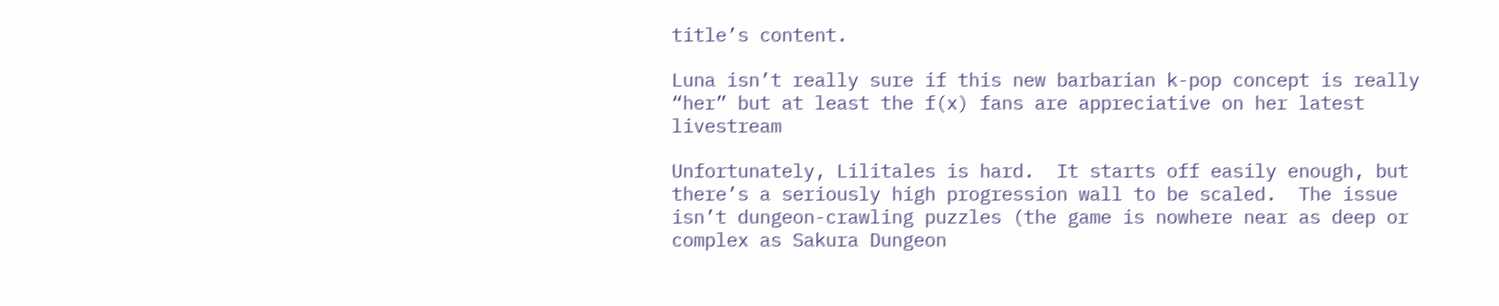title’s content.

Luna isn’t really sure if this new barbarian k-pop concept is really “her” but at least the f(x) fans are appreciative on her latest livestream

Unfortunately, Lilitales is hard.  It starts off easily enough, but there’s a seriously high progression wall to be scaled.  The issue isn’t dungeon-crawling puzzles (the game is nowhere near as deep or complex as Sakura Dungeon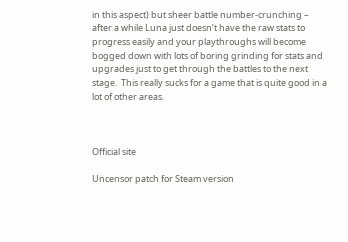in this aspect) but sheer battle number-crunching – after a while Luna just doesn’t have the raw stats to progress easily and your playthroughs will become bogged down with lots of boring grinding for stats and upgrades just to get through the battles to the next stage.  This really sucks for a game that is quite good in a lot of other areas.



Official site

Uncensor patch for Steam version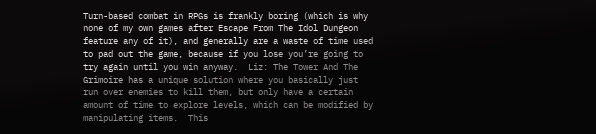Turn-based combat in RPGs is frankly boring (which is why none of my own games after Escape From The Idol Dungeon feature any of it), and generally are a waste of time used to pad out the game, because if you lose you’re going to try again until you win anyway.  Liz: The Tower And The Grimoire has a unique solution where you basically just run over enemies to kill them, but only have a certain amount of time to explore levels, which can be modified by manipulating items.  This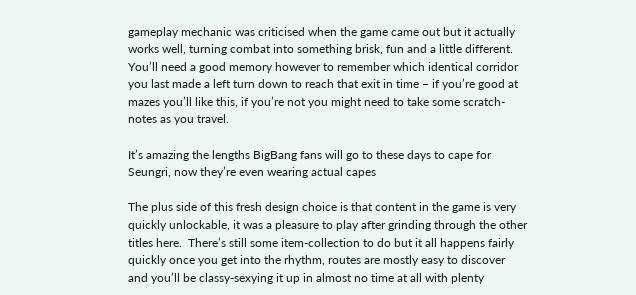gameplay mechanic was criticised when the game came out but it actually works well, turning combat into something brisk, fun and a little different.  You’ll need a good memory however to remember which identical corridor you last made a left turn down to reach that exit in time – if you’re good at mazes you’ll like this, if you’re not you might need to take some scratch-notes as you travel.

It’s amazing the lengths BigBang fans will go to these days to cape for Seungri, now they’re even wearing actual capes

The plus side of this fresh design choice is that content in the game is very quickly unlockable, it was a pleasure to play after grinding through the other titles here.  There’s still some item-collection to do but it all happens fairly quickly once you get into the rhythm, routes are mostly easy to discover and you’ll be classy-sexying it up in almost no time at all with plenty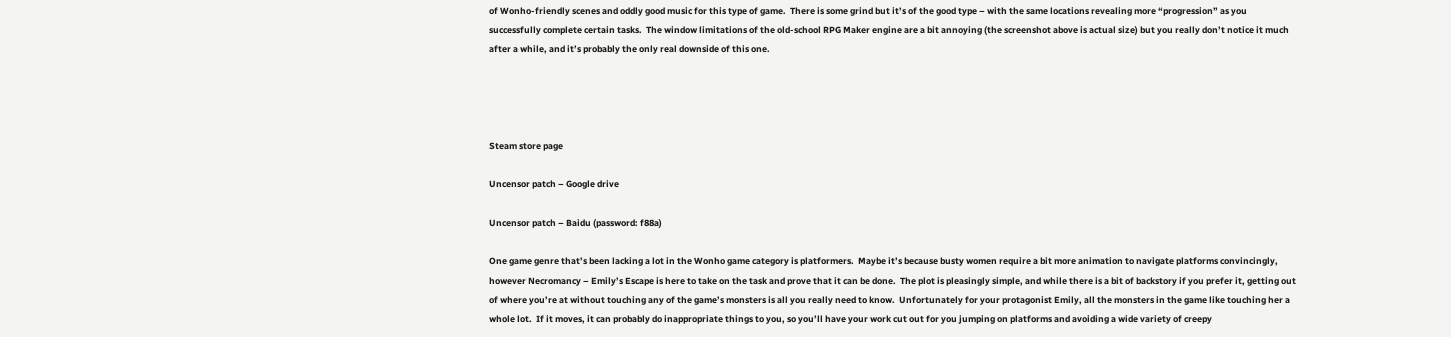of Wonho-friendly scenes and oddly good music for this type of game.  There is some grind but it’s of the good type – with the same locations revealing more “progression” as you successfully complete certain tasks.  The window limitations of the old-school RPG Maker engine are a bit annoying (the screenshot above is actual size) but you really don’t notice it much after a while, and it’s probably the only real downside of this one.




Steam store page

Uncensor patch – Google drive

Uncensor patch – Baidu (password: f88a)

One game genre that’s been lacking a lot in the Wonho game category is platformers.  Maybe it’s because busty women require a bit more animation to navigate platforms convincingly, however Necromancy – Emily’s Escape is here to take on the task and prove that it can be done.  The plot is pleasingly simple, and while there is a bit of backstory if you prefer it, getting out of where you’re at without touching any of the game’s monsters is all you really need to know.  Unfortunately for your protagonist Emily, all the monsters in the game like touching her a whole lot.  If it moves, it can probably do inappropriate things to you, so you’ll have your work cut out for you jumping on platforms and avoiding a wide variety of creepy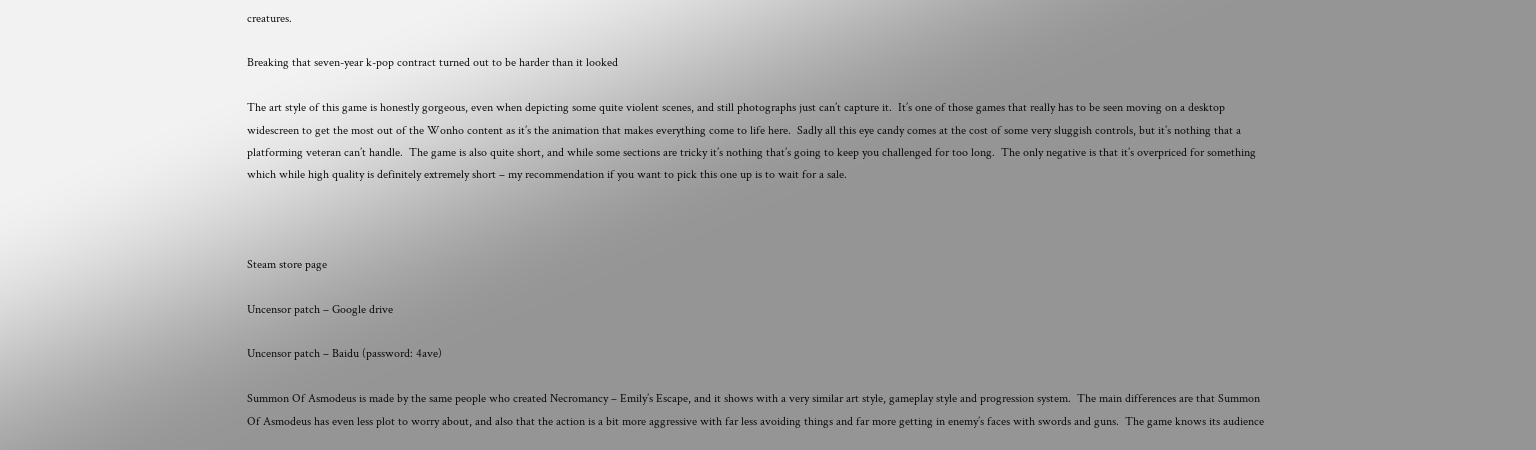creatures.

Breaking that seven-year k-pop contract turned out to be harder than it looked

The art style of this game is honestly gorgeous, even when depicting some quite violent scenes, and still photographs just can’t capture it.  It’s one of those games that really has to be seen moving on a desktop widescreen to get the most out of the Wonho content as it’s the animation that makes everything come to life here.  Sadly all this eye candy comes at the cost of some very sluggish controls, but it’s nothing that a platforming veteran can’t handle.  The game is also quite short, and while some sections are tricky it’s nothing that’s going to keep you challenged for too long.  The only negative is that it’s overpriced for something which while high quality is definitely extremely short – my recommendation if you want to pick this one up is to wait for a sale.



Steam store page

Uncensor patch – Google drive

Uncensor patch – Baidu (password: 4ave)

Summon Of Asmodeus is made by the same people who created Necromancy – Emily’s Escape, and it shows with a very similar art style, gameplay style and progression system.  The main differences are that Summon Of Asmodeus has even less plot to worry about, and also that the action is a bit more aggressive with far less avoiding things and far more getting in enemy’s faces with swords and guns.  The game knows its audience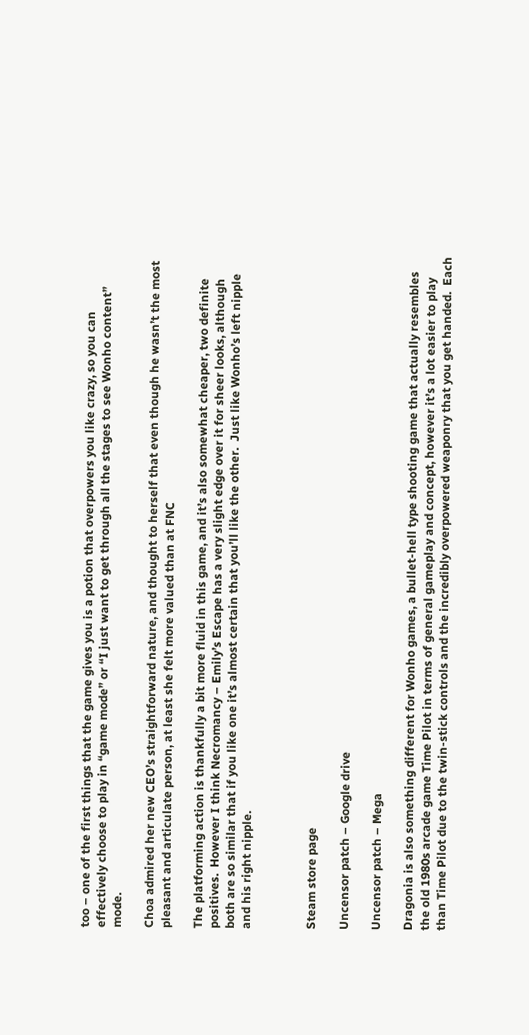too – one of the first things that the game gives you is a potion that overpowers you like crazy, so you can effectively choose to play in “game mode” or “I just want to get through all the stages to see Wonho content” mode.

Choa admired her new CEO’s straightforward nature, and thought to herself that even though he wasn’t the most pleasant and articulate person, at least she felt more valued than at FNC

The platforming action is thankfully a bit more fluid in this game, and it’s also somewhat cheaper, two definite positives.  However I think Necromancy – Emily’s Escape has a very slight edge over it for sheer looks, although both are so similar that if you like one it’s almost certain that you’ll like the other.  Just like Wonho’s left nipple and his right nipple.



Steam store page

Uncensor patch – Google drive

Uncensor patch – Mega

Dragonia is also something different for Wonho games, a bullet-hell type shooting game that actually resembles the old 1980s arcade game Time Pilot in terms of general gameplay and concept, however it’s a lot easier to play than Time Pilot due to the twin-stick controls and the incredibly overpowered weaponry that you get handed.  Each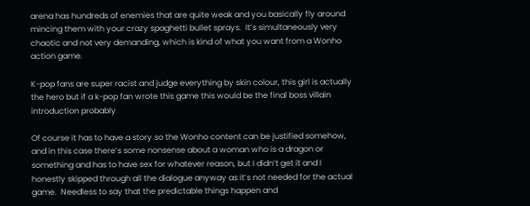arena has hundreds of enemies that are quite weak and you basically fly around mincing them with your crazy spaghetti bullet sprays.  It’s simultaneously very chaotic and not very demanding, which is kind of what you want from a Wonho action game.

K-pop fans are super racist and judge everything by skin colour, this girl is actually the hero but if a k-pop fan wrote this game this would be the final boss villain introduction probably

Of course it has to have a story so the Wonho content can be justified somehow, and in this case there’s some nonsense about a woman who is a dragon or something and has to have sex for whatever reason, but I didn’t get it and I honestly skipped through all the dialogue anyway as it’s not needed for the actual game.  Needless to say that the predictable things happen and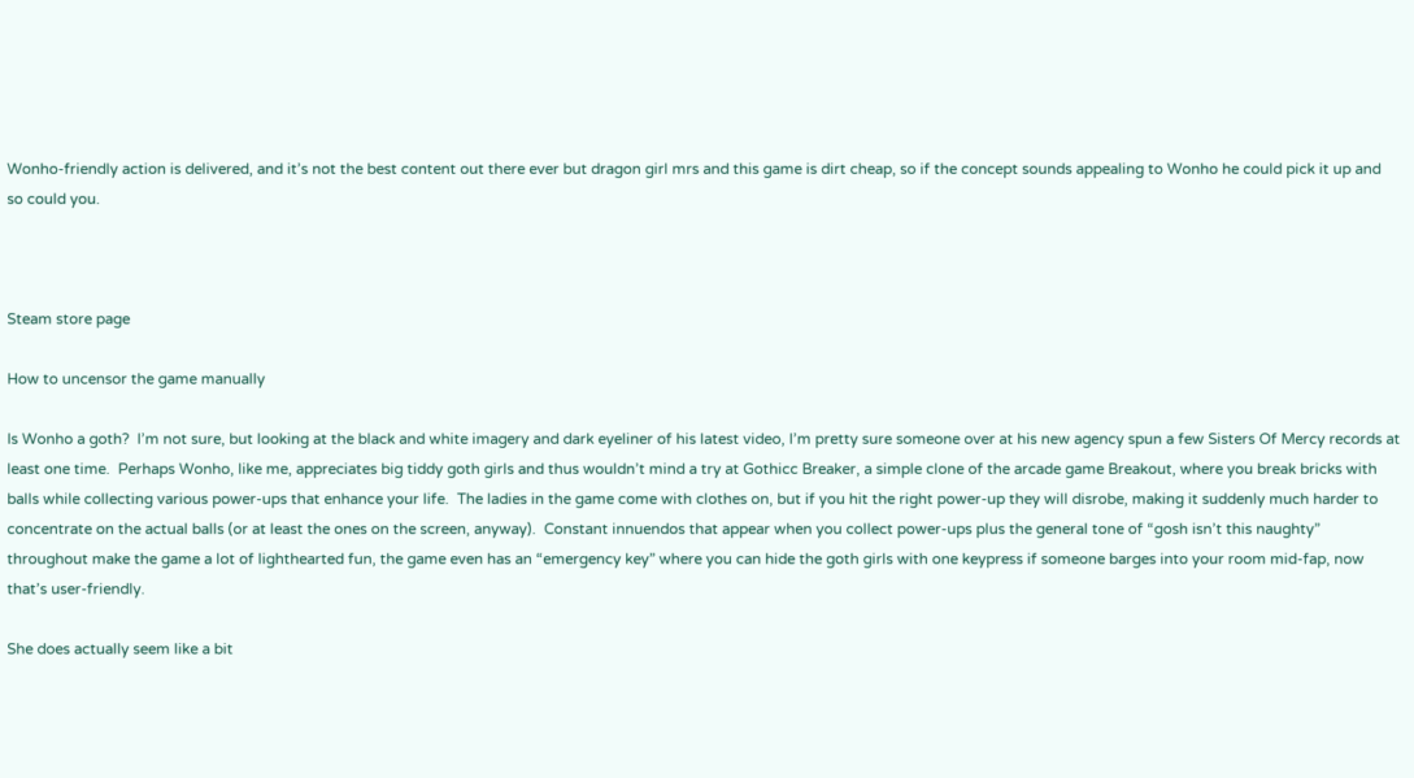Wonho-friendly action is delivered, and it’s not the best content out there ever but dragon girl mrs and this game is dirt cheap, so if the concept sounds appealing to Wonho he could pick it up and so could you.



Steam store page

How to uncensor the game manually

Is Wonho a goth?  I’m not sure, but looking at the black and white imagery and dark eyeliner of his latest video, I’m pretty sure someone over at his new agency spun a few Sisters Of Mercy records at least one time.  Perhaps Wonho, like me, appreciates big tiddy goth girls and thus wouldn’t mind a try at Gothicc Breaker, a simple clone of the arcade game Breakout, where you break bricks with balls while collecting various power-ups that enhance your life.  The ladies in the game come with clothes on, but if you hit the right power-up they will disrobe, making it suddenly much harder to concentrate on the actual balls (or at least the ones on the screen, anyway).  Constant innuendos that appear when you collect power-ups plus the general tone of “gosh isn’t this naughty” throughout make the game a lot of lighthearted fun, the game even has an “emergency key” where you can hide the goth girls with one keypress if someone barges into your room mid-fap, now that’s user-friendly.

She does actually seem like a bit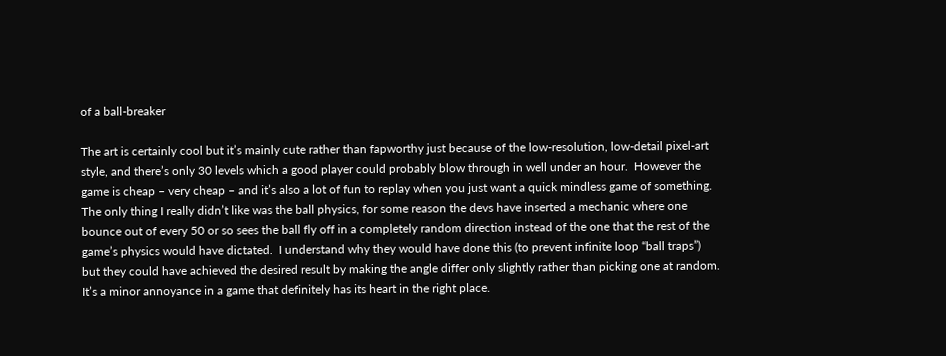of a ball-breaker

The art is certainly cool but it’s mainly cute rather than fapworthy just because of the low-resolution, low-detail pixel-art style, and there’s only 30 levels which a good player could probably blow through in well under an hour.  However the game is cheap – very cheap – and it’s also a lot of fun to replay when you just want a quick mindless game of something.  The only thing I really didn’t like was the ball physics, for some reason the devs have inserted a mechanic where one bounce out of every 50 or so sees the ball fly off in a completely random direction instead of the one that the rest of the game’s physics would have dictated.  I understand why they would have done this (to prevent infinite loop “ball traps”) but they could have achieved the desired result by making the angle differ only slightly rather than picking one at random.  It’s a minor annoyance in a game that definitely has its heart in the right place.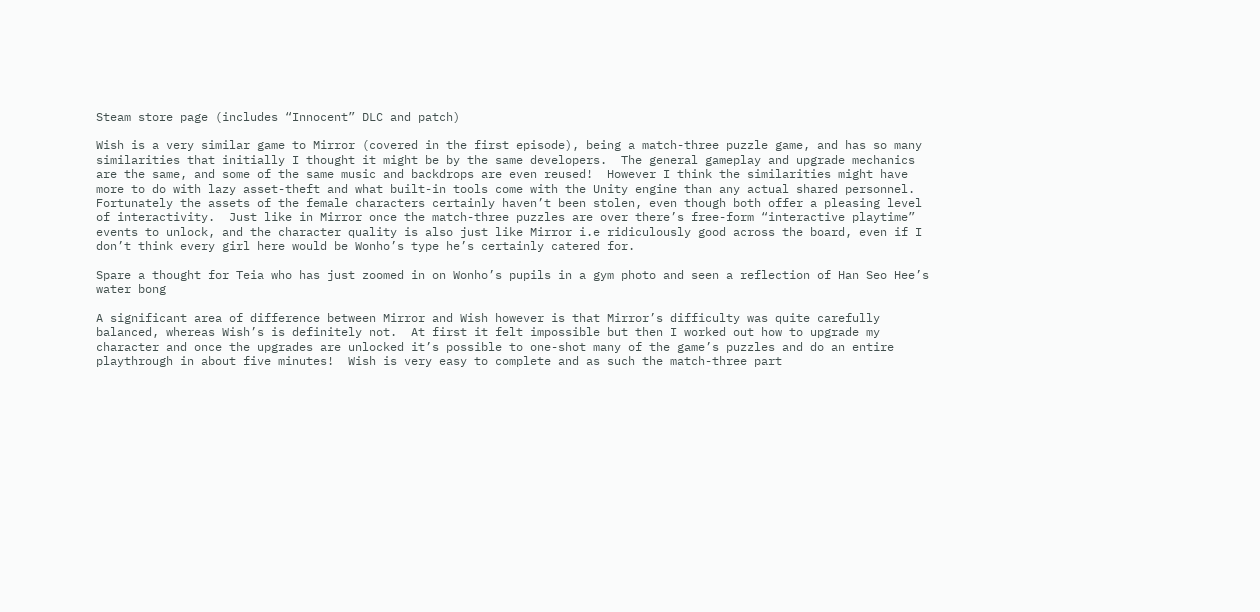Steam store page (includes “Innocent” DLC and patch)

Wish is a very similar game to Mirror (covered in the first episode), being a match-three puzzle game, and has so many similarities that initially I thought it might be by the same developers.  The general gameplay and upgrade mechanics are the same, and some of the same music and backdrops are even reused!  However I think the similarities might have more to do with lazy asset-theft and what built-in tools come with the Unity engine than any actual shared personnel.  Fortunately the assets of the female characters certainly haven’t been stolen, even though both offer a pleasing level of interactivity.  Just like in Mirror once the match-three puzzles are over there’s free-form “interactive playtime” events to unlock, and the character quality is also just like Mirror i.e ridiculously good across the board, even if I don’t think every girl here would be Wonho’s type he’s certainly catered for.

Spare a thought for Teia who has just zoomed in on Wonho’s pupils in a gym photo and seen a reflection of Han Seo Hee’s water bong

A significant area of difference between Mirror and Wish however is that Mirror’s difficulty was quite carefully balanced, whereas Wish’s is definitely not.  At first it felt impossible but then I worked out how to upgrade my character and once the upgrades are unlocked it’s possible to one-shot many of the game’s puzzles and do an entire playthrough in about five minutes!  Wish is very easy to complete and as such the match-three part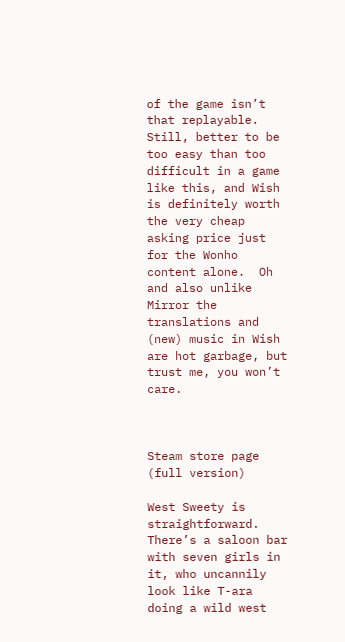of the game isn’t that replayable.  Still, better to be too easy than too difficult in a game like this, and Wish is definitely worth the very cheap asking price just for the Wonho content alone.  Oh and also unlike Mirror the translations and (new) music in Wish are hot garbage, but trust me, you won’t care.



Steam store page (full version)

West Sweety is straightforward.  There’s a saloon bar with seven girls in it, who uncannily look like T-ara doing a wild west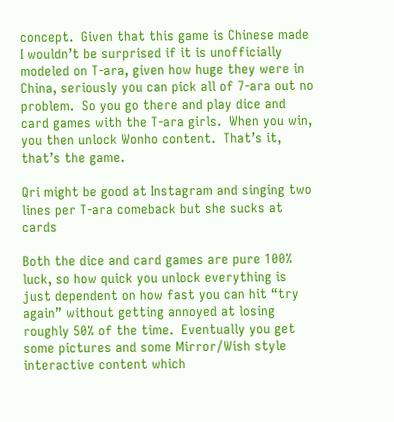concept.  Given that this game is Chinese made I wouldn’t be surprised if it is unofficially modeled on T-ara, given how huge they were in China, seriously you can pick all of 7-ara out no problem.  So you go there and play dice and card games with the T-ara girls.  When you win, you then unlock Wonho content.  That’s it, that’s the game.

Qri might be good at Instagram and singing two lines per T-ara comeback but she sucks at cards

Both the dice and card games are pure 100% luck, so how quick you unlock everything is just dependent on how fast you can hit “try again” without getting annoyed at losing roughly 50% of the time.  Eventually you get some pictures and some Mirror/Wish style interactive content which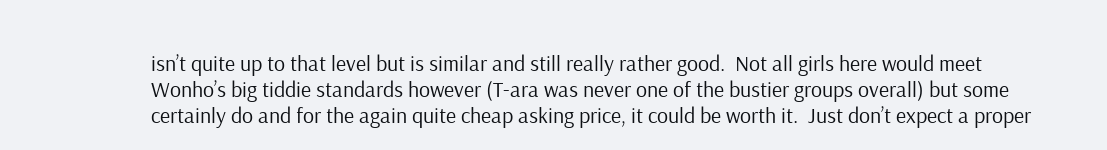isn’t quite up to that level but is similar and still really rather good.  Not all girls here would meet Wonho’s big tiddie standards however (T-ara was never one of the bustier groups overall) but some certainly do and for the again quite cheap asking price, it could be worth it.  Just don’t expect a proper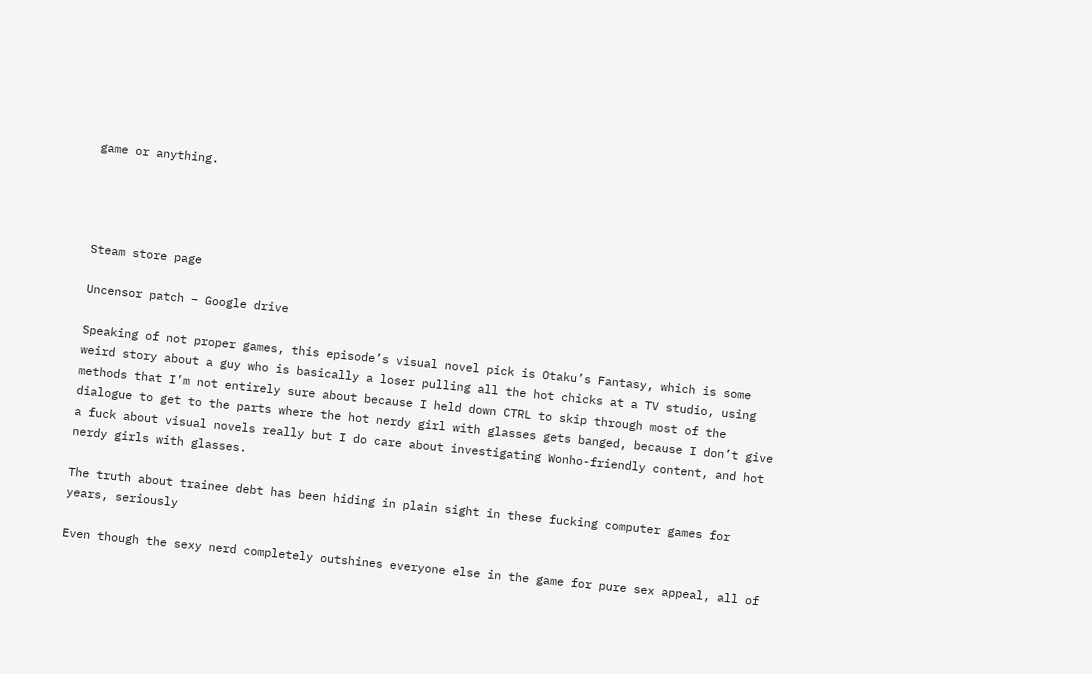game or anything.




Steam store page

Uncensor patch – Google drive

Speaking of not proper games, this episode’s visual novel pick is Otaku’s Fantasy, which is some weird story about a guy who is basically a loser pulling all the hot chicks at a TV studio, using methods that I’m not entirely sure about because I held down CTRL to skip through most of the dialogue to get to the parts where the hot nerdy girl with glasses gets banged, because I don’t give a fuck about visual novels really but I do care about investigating Wonho-friendly content, and hot nerdy girls with glasses.

The truth about trainee debt has been hiding in plain sight in these fucking computer games for years, seriously

Even though the sexy nerd completely outshines everyone else in the game for pure sex appeal, all of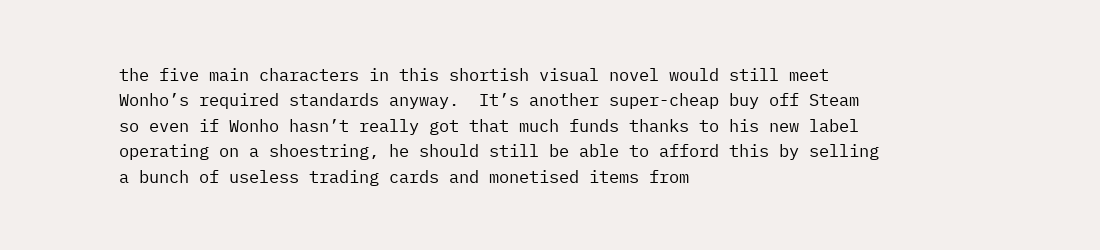the five main characters in this shortish visual novel would still meet Wonho’s required standards anyway.  It’s another super-cheap buy off Steam so even if Wonho hasn’t really got that much funds thanks to his new label operating on a shoestring, he should still be able to afford this by selling a bunch of useless trading cards and monetised items from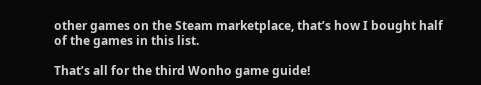other games on the Steam marketplace, that’s how I bought half of the games in this list.

That’s all for the third Wonho game guide!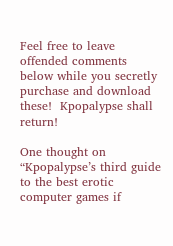Feel free to leave offended comments below while you secretly purchase and download these!  Kpopalypse shall return!

One thought on “Kpopalypse’s third guide to the best erotic computer games if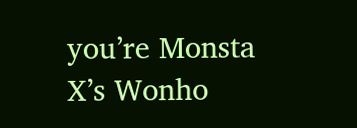you’re Monsta X’s Wonho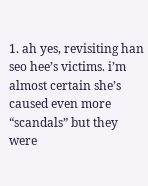1. ah yes, revisiting han seo hee’s victims. i’m almost certain she’s caused even more “scandals” but they were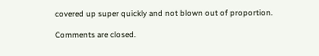covered up super quickly and not blown out of proportion.

Comments are closed.